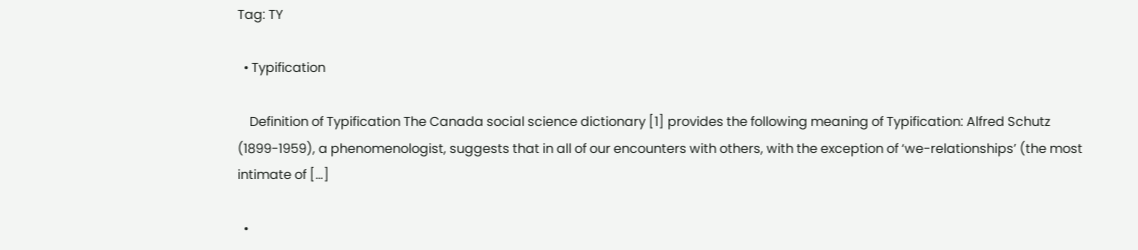Tag: TY

  • Typification

    Definition of Typification The Canada social science dictionary [1] provides the following meaning of Typification: Alfred Schutz (1899-1959), a phenomenologist, suggests that in all of our encounters with others, with the exception of ‘we-relationships’ (the most intimate of […]

  •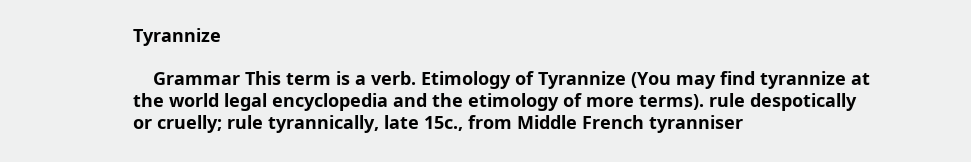Tyrannize

    Grammar This term is a verb. Etimology of Tyrannize (You may find tyrannize at the world legal encyclopedia and the etimology of more terms). rule despotically or cruelly; rule tyrannically, late 15c., from Middle French tyranniser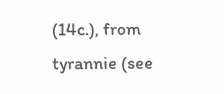(14c.), from tyrannie (see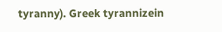tyranny). Greek tyrannizein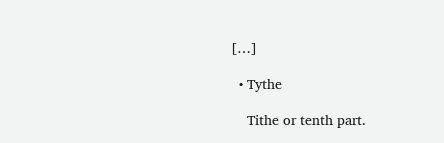[…]

  • Tythe

    Tithe or tenth part.